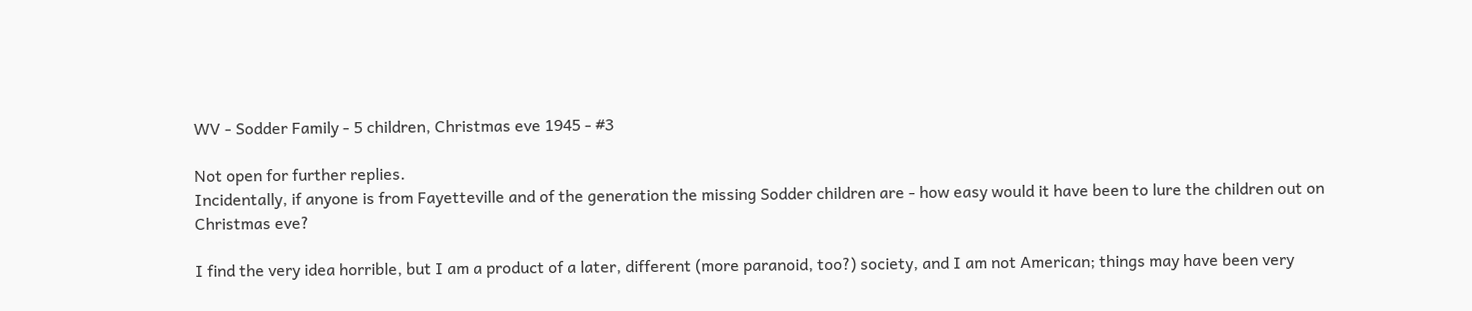WV - Sodder Family - 5 children, Christmas eve 1945 - #3

Not open for further replies.
Incidentally, if anyone is from Fayetteville and of the generation the missing Sodder children are - how easy would it have been to lure the children out on Christmas eve?

I find the very idea horrible, but I am a product of a later, different (more paranoid, too?) society, and I am not American; things may have been very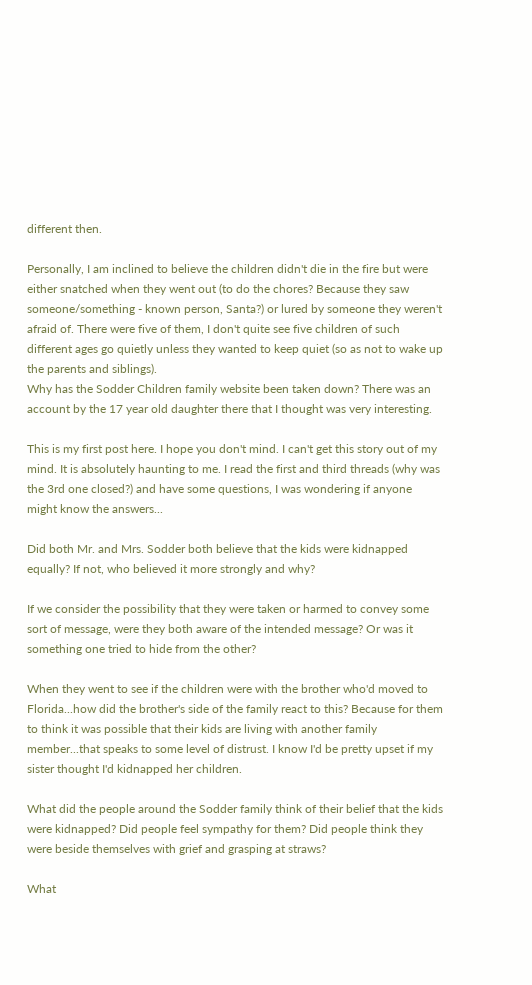different then.

Personally, I am inclined to believe the children didn't die in the fire but were either snatched when they went out (to do the chores? Because they saw someone/something - known person, Santa?) or lured by someone they weren't afraid of. There were five of them, I don't quite see five children of such different ages go quietly unless they wanted to keep quiet (so as not to wake up the parents and siblings).
Why has the Sodder Children family website been taken down? There was an account by the 17 year old daughter there that I thought was very interesting.

This is my first post here. I hope you don't mind. I can't get this story out of my mind. It is absolutely haunting to me. I read the first and third threads (why was the 3rd one closed?) and have some questions, I was wondering if anyone might know the answers...

Did both Mr. and Mrs. Sodder both believe that the kids were kidnapped equally? If not, who believed it more strongly and why?

If we consider the possibility that they were taken or harmed to convey some sort of message, were they both aware of the intended message? Or was it something one tried to hide from the other?

When they went to see if the children were with the brother who'd moved to Florida...how did the brother's side of the family react to this? Because for them to think it was possible that their kids are living with another family member...that speaks to some level of distrust. I know I'd be pretty upset if my sister thought I'd kidnapped her children.

What did the people around the Sodder family think of their belief that the kids were kidnapped? Did people feel sympathy for them? Did people think they were beside themselves with grief and grasping at straws?

What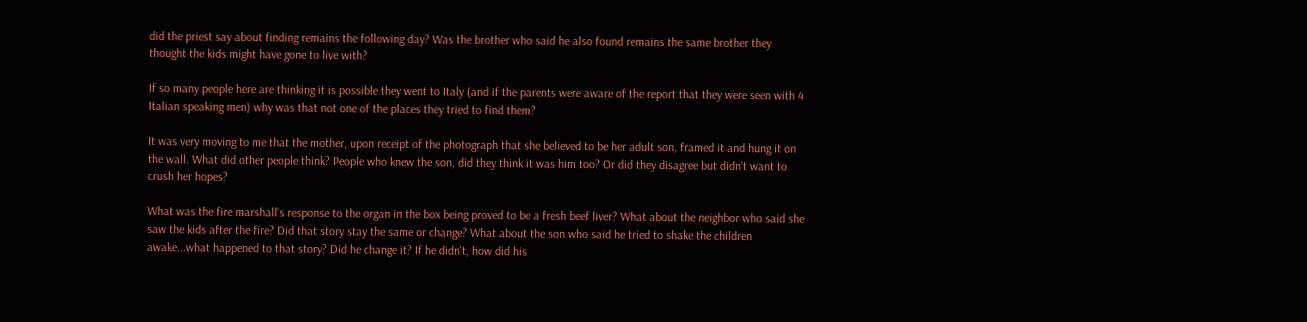did the priest say about finding remains the following day? Was the brother who said he also found remains the same brother they thought the kids might have gone to live with?

If so many people here are thinking it is possible they went to Italy (and if the parents were aware of the report that they were seen with 4 Italian speaking men) why was that not one of the places they tried to find them?

It was very moving to me that the mother, upon receipt of the photograph that she believed to be her adult son, framed it and hung it on the wall. What did other people think? People who knew the son, did they think it was him too? Or did they disagree but didn't want to crush her hopes?

What was the fire marshall's response to the organ in the box being proved to be a fresh beef liver? What about the neighbor who said she saw the kids after the fire? Did that story stay the same or change? What about the son who said he tried to shake the children awake...what happened to that story? Did he change it? If he didn't, how did his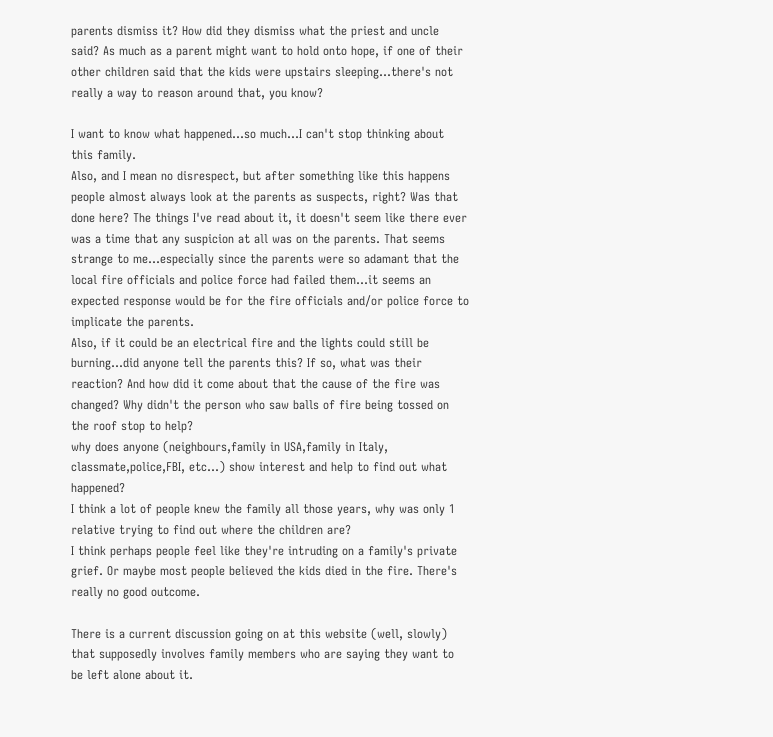parents dismiss it? How did they dismiss what the priest and uncle said? As much as a parent might want to hold onto hope, if one of their other children said that the kids were upstairs sleeping...there's not really a way to reason around that, you know?

I want to know what happened...so much...I can't stop thinking about this family.
Also, and I mean no disrespect, but after something like this happens people almost always look at the parents as suspects, right? Was that done here? The things I've read about it, it doesn't seem like there ever was a time that any suspicion at all was on the parents. That seems strange to me...especially since the parents were so adamant that the local fire officials and police force had failed them...it seems an expected response would be for the fire officials and/or police force to implicate the parents.
Also, if it could be an electrical fire and the lights could still be burning...did anyone tell the parents this? If so, what was their reaction? And how did it come about that the cause of the fire was changed? Why didn't the person who saw balls of fire being tossed on the roof stop to help?
why does anyone (neighbours,family in USA,family in Italy, classmate,police,FBI, etc...) show interest and help to find out what happened?
I think a lot of people knew the family all those years, why was only 1 relative trying to find out where the children are?
I think perhaps people feel like they're intruding on a family's private grief. Or maybe most people believed the kids died in the fire. There's really no good outcome.

There is a current discussion going on at this website (well, slowly) that supposedly involves family members who are saying they want to be left alone about it.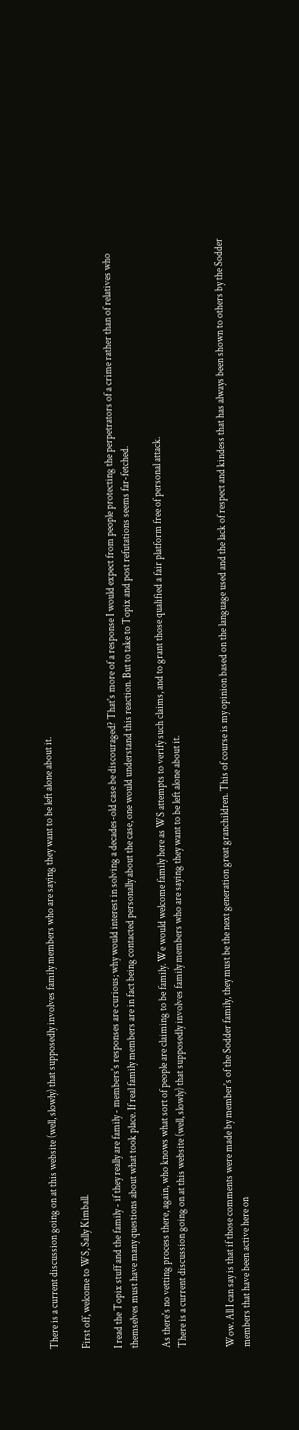There is a current discussion going on at this website (well, slowly) that supposedly involves family members who are saying they want to be left alone about it.

First off, welcome to WS, Sally Kimball.

I read the Topix stuff and the family - if they really are family - members's responses are curious; why would interest in solving a decades-old case be discouraged? That's more of a response I would expect from people protecting the perpetrators of a crime rather than of relatives who themselves must have many questions about what took place. If real family members are in fact being contacted personally about the case, one would understand this reaction. But to take to Topix and post refutations seems far-fetched.

As there's no vetting process there, again, who knows what sort of people are claiming to be family. We would welcome family here as WS attempts to verify such claims, and to grant those qualified a fair platform free of personal attack.
There is a current discussion going on at this website (well, slowly) that supposedly involves family members who are saying they want to be left alone about it.


Wow. All I can say is that if those comments were made by member's of the Sodder family, they must be the next generation great granchildren. This of course is my opinion based on the language used and the lack of respect and kindess that has always been shown to others by the Sodder members that have been active here on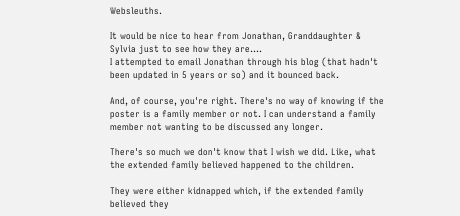Websleuths.

It would be nice to hear from Jonathan, Granddaughter & Sylvia just to see how they are....
I attempted to email Jonathan through his blog (that hadn't been updated in 5 years or so) and it bounced back.

And, of course, you're right. There's no way of knowing if the poster is a family member or not. I can understand a family member not wanting to be discussed any longer.

There's so much we don't know that I wish we did. Like, what the extended family believed happened to the children.

They were either kidnapped which, if the extended family believed they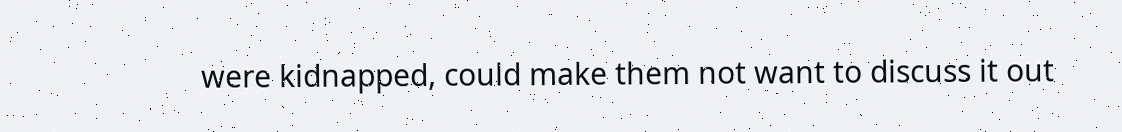were kidnapped, could make them not want to discuss it out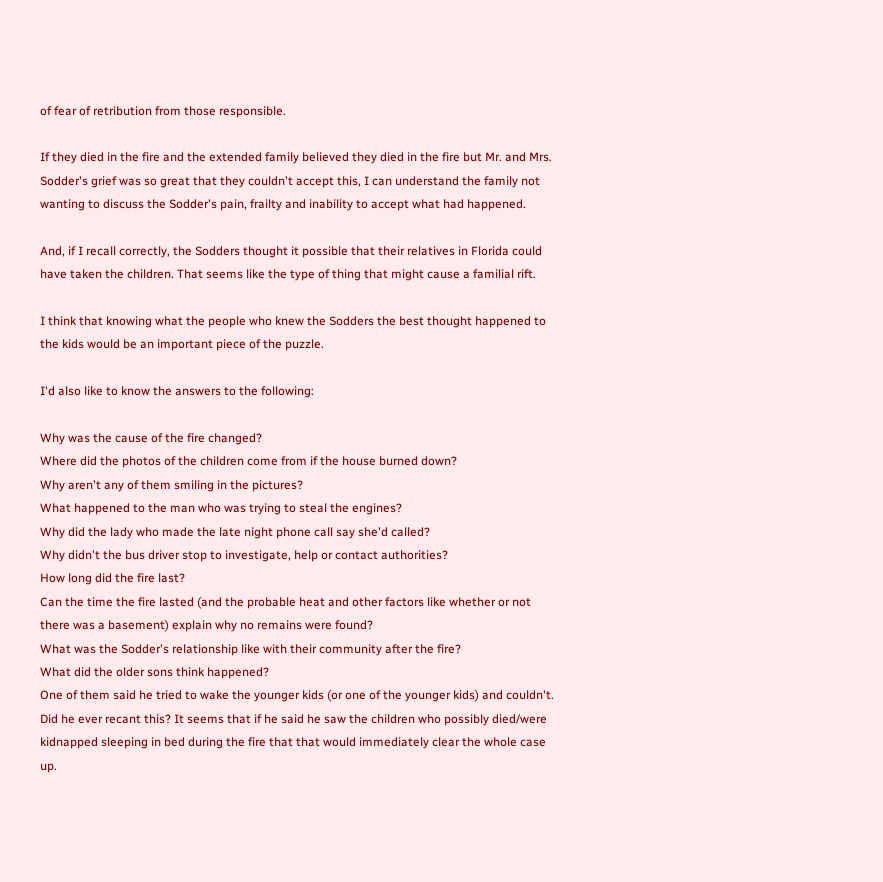of fear of retribution from those responsible.

If they died in the fire and the extended family believed they died in the fire but Mr. and Mrs. Sodder's grief was so great that they couldn't accept this, I can understand the family not wanting to discuss the Sodder's pain, frailty and inability to accept what had happened.

And, if I recall correctly, the Sodders thought it possible that their relatives in Florida could have taken the children. That seems like the type of thing that might cause a familial rift.

I think that knowing what the people who knew the Sodders the best thought happened to the kids would be an important piece of the puzzle.

I'd also like to know the answers to the following:

Why was the cause of the fire changed?
Where did the photos of the children come from if the house burned down?
Why aren't any of them smiling in the pictures?
What happened to the man who was trying to steal the engines?
Why did the lady who made the late night phone call say she'd called?
Why didn't the bus driver stop to investigate, help or contact authorities?
How long did the fire last?
Can the time the fire lasted (and the probable heat and other factors like whether or not there was a basement) explain why no remains were found?
What was the Sodder's relationship like with their community after the fire?
What did the older sons think happened?
One of them said he tried to wake the younger kids (or one of the younger kids) and couldn't. Did he ever recant this? It seems that if he said he saw the children who possibly died/were kidnapped sleeping in bed during the fire that that would immediately clear the whole case up.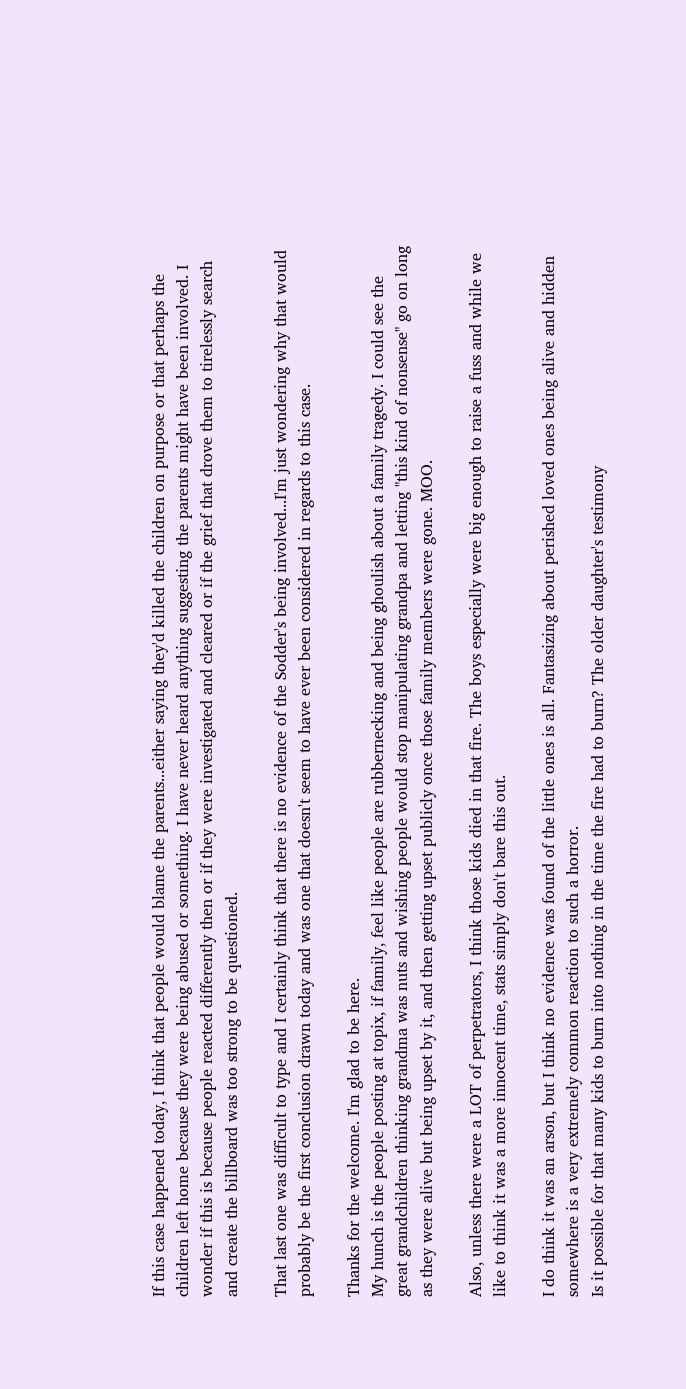If this case happened today, I think that people would blame the parents...either saying they'd killed the children on purpose or that perhaps the children left home because they were being abused or something. I have never heard anything suggesting the parents might have been involved. I wonder if this is because people reacted differently then or if they were investigated and cleared or if the grief that drove them to tirelessly search and create the billboard was too strong to be questioned.

That last one was difficult to type and I certainly think that there is no evidence of the Sodder's being involved...I'm just wondering why that would probably be the first conclusion drawn today and was one that doesn't seem to have ever been considered in regards to this case.

Thanks for the welcome. I'm glad to be here.
My hunch is the people posting at topix, if family, feel like people are rubbernecking and being ghoulish about a family tragedy. I could see the great grandchildren thinking grandma was nuts and wishing people would stop manipulating grandpa and letting "this kind of nonsense" go on long as they were alive but being upset by it, and then getting upset publicly once those family members were gone. MOO.

Also, unless there were a LOT of perpetrators, I think those kids died in that fire. The boys especially were big enough to raise a fuss and while we like to think it was a more innocent time, stats simply don't bare this out.

I do think it was an arson, but I think no evidence was found of the little ones is all. Fantasizing about perished loved ones being alive and hidden somewhere is a very extremely common reaction to such a horror.
Is it possible for that many kids to burn into nothing in the time the fire had to burn? The older daughter's testimony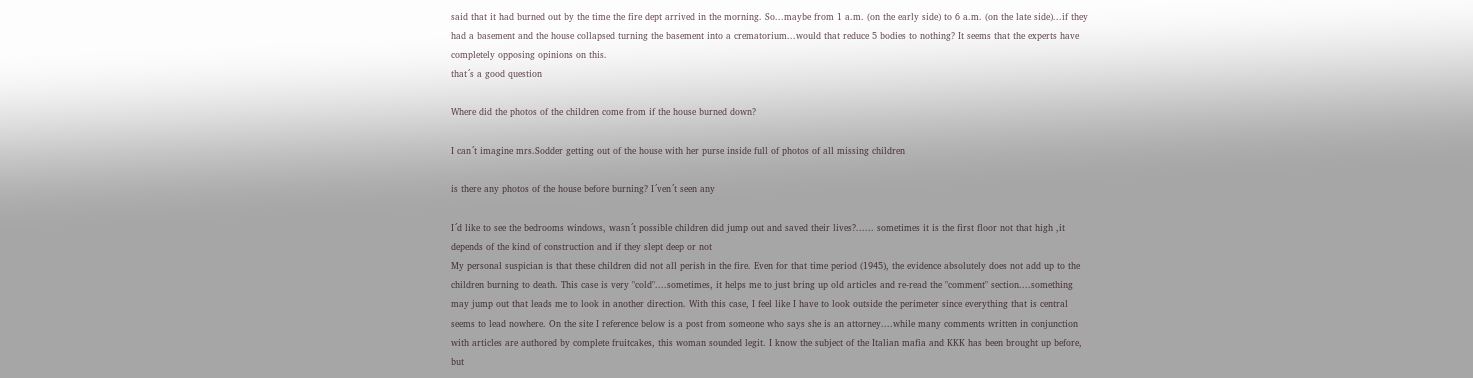said that it had burned out by the time the fire dept arrived in the morning. So...maybe from 1 a.m. (on the early side) to 6 a.m. (on the late side)...if they had a basement and the house collapsed turning the basement into a crematorium...would that reduce 5 bodies to nothing? It seems that the experts have completely opposing opinions on this.
that´s a good question

Where did the photos of the children come from if the house burned down?

I can´t imagine mrs.Sodder getting out of the house with her purse inside full of photos of all missing children

is there any photos of the house before burning? I´ven´t seen any

I´d like to see the bedrooms windows, wasn´t possible children did jump out and saved their lives?...... sometimes it is the first floor not that high ,it depends of the kind of construction and if they slept deep or not
My personal suspician is that these children did not all perish in the fire. Even for that time period (1945), the evidence absolutely does not add up to the children burning to death. This case is very "cold"....sometimes, it helps me to just bring up old articles and re-read the "comment" section....something may jump out that leads me to look in another direction. With this case, I feel like I have to look outside the perimeter since everything that is central seems to lead nowhere. On the site I reference below is a post from someone who says she is an attorney....while many comments written in conjunction with articles are authored by complete fruitcakes, this woman sounded legit. I know the subject of the Italian mafia and KKK has been brought up before, but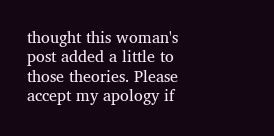thought this woman's post added a little to those theories. Please accept my apology if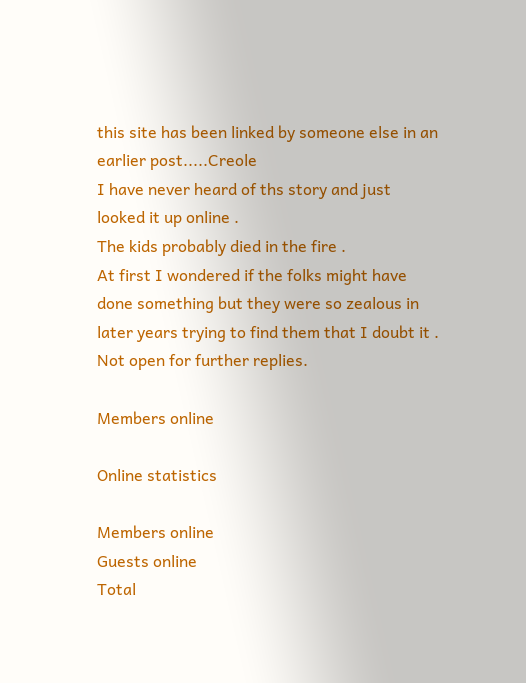this site has been linked by someone else in an earlier post.....Creole
I have never heard of ths story and just looked it up online .
The kids probably died in the fire .
At first I wondered if the folks might have done something but they were so zealous in later years trying to find them that I doubt it .
Not open for further replies.

Members online

Online statistics

Members online
Guests online
Total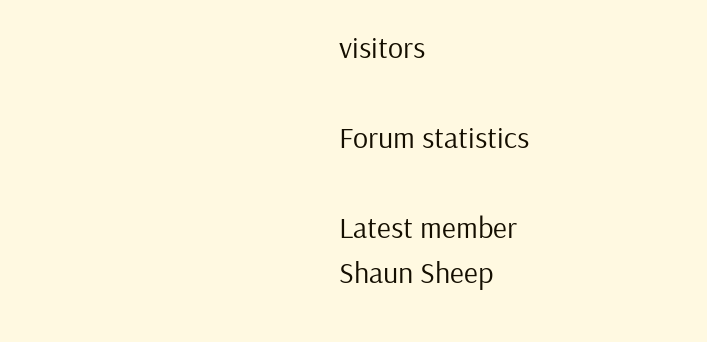visitors

Forum statistics

Latest member
Shaun Sheep